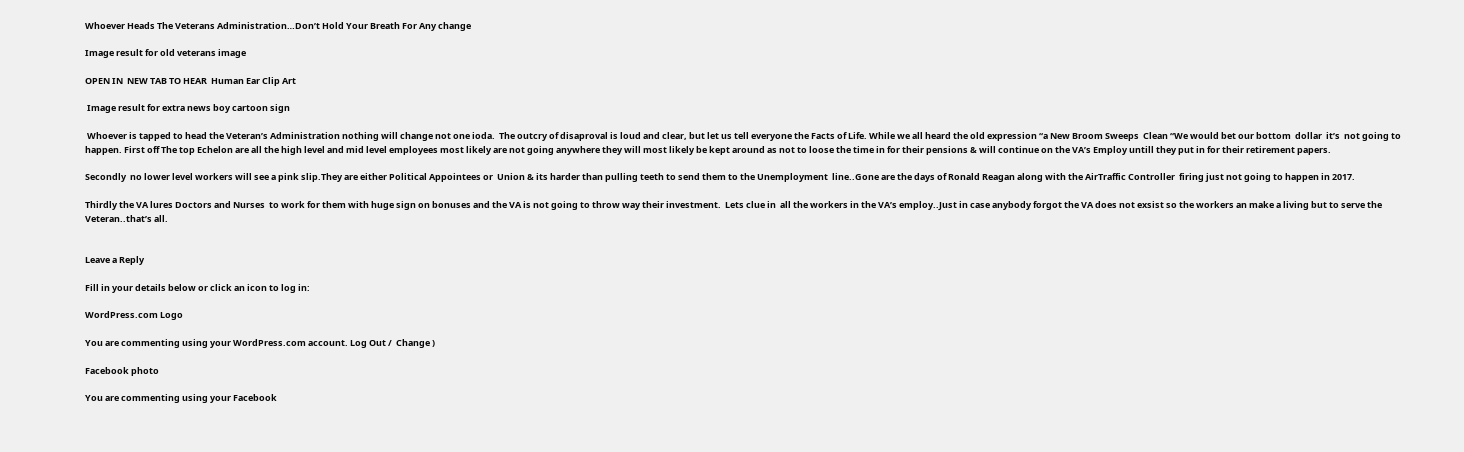Whoever Heads The Veterans Administration…Don’t Hold Your Breath For Any change

Image result for old veterans image

OPEN IN  NEW TAB TO HEAR  Human Ear Clip Art

 Image result for extra news boy cartoon sign

 Whoever is tapped to head the Veteran’s Administration nothing will change not one ioda.  The outcry of disaproval is loud and clear, but let us tell everyone the Facts of Life. While we all heard the old expression “a New Broom Sweeps  Clean “We would bet our bottom  dollar  it’s  not going to happen. First off The top Echelon are all the high level and mid level employees most likely are not going anywhere they will most likely be kept around as not to loose the time in for their pensions & will continue on the VA’s Employ untill they put in for their retirement papers.

Secondly  no lower level workers will see a pink slip.They are either Political Appointees or  Union & its harder than pulling teeth to send them to the Unemployment  line..Gone are the days of Ronald Reagan along with the AirTraffic Controller  firing just not going to happen in 2017.

Thirdly the VA lures Doctors and Nurses  to work for them with huge sign on bonuses and the VA is not going to throw way their investment.  Lets clue in  all the workers in the VA’s employ..Just in case anybody forgot the VA does not exsist so the workers an make a living but to serve the Veteran..that’s all.


Leave a Reply

Fill in your details below or click an icon to log in:

WordPress.com Logo

You are commenting using your WordPress.com account. Log Out /  Change )

Facebook photo

You are commenting using your Facebook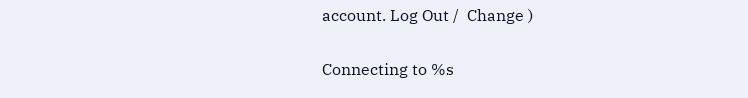account. Log Out /  Change )

Connecting to %s